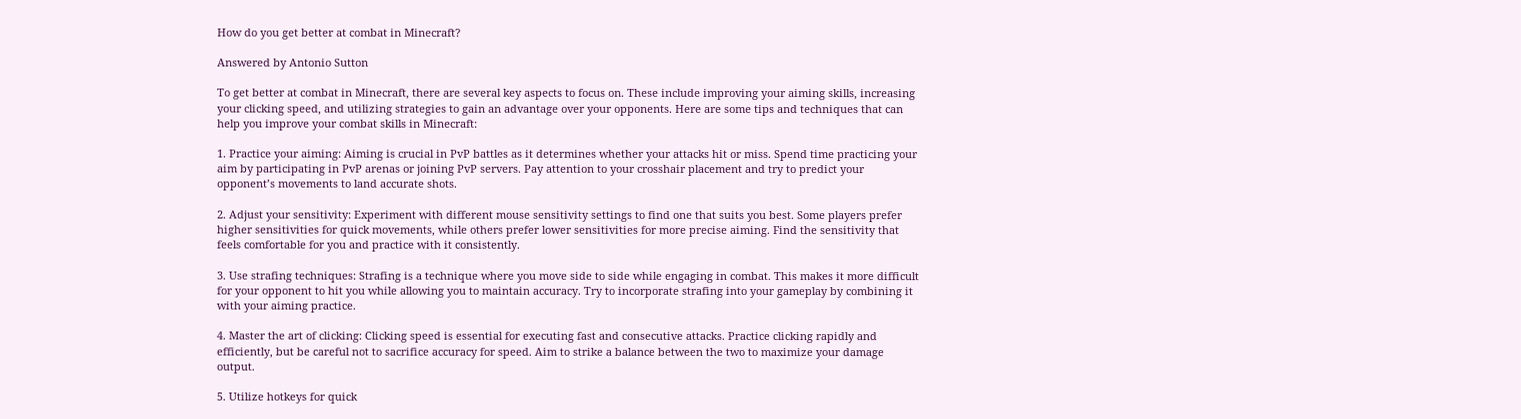How do you get better at combat in Minecraft?

Answered by Antonio Sutton

To get better at combat in Minecraft, there are several key aspects to focus on. These include improving your aiming skills, increasing your clicking speed, and utilizing strategies to gain an advantage over your opponents. Here are some tips and techniques that can help you improve your combat skills in Minecraft:

1. Practice your aiming: Aiming is crucial in PvP battles as it determines whether your attacks hit or miss. Spend time practicing your aim by participating in PvP arenas or joining PvP servers. Pay attention to your crosshair placement and try to predict your opponent’s movements to land accurate shots.

2. Adjust your sensitivity: Experiment with different mouse sensitivity settings to find one that suits you best. Some players prefer higher sensitivities for quick movements, while others prefer lower sensitivities for more precise aiming. Find the sensitivity that feels comfortable for you and practice with it consistently.

3. Use strafing techniques: Strafing is a technique where you move side to side while engaging in combat. This makes it more difficult for your opponent to hit you while allowing you to maintain accuracy. Try to incorporate strafing into your gameplay by combining it with your aiming practice.

4. Master the art of clicking: Clicking speed is essential for executing fast and consecutive attacks. Practice clicking rapidly and efficiently, but be careful not to sacrifice accuracy for speed. Aim to strike a balance between the two to maximize your damage output.

5. Utilize hotkeys for quick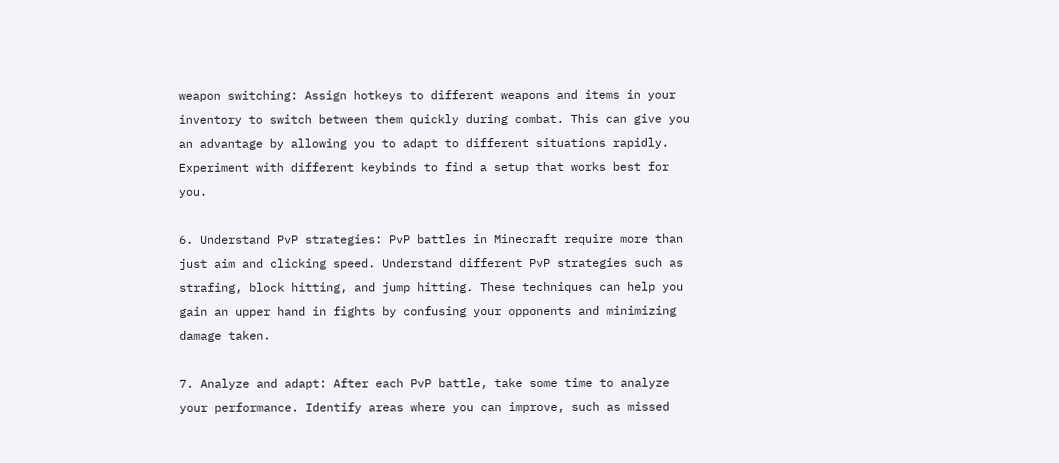weapon switching: Assign hotkeys to different weapons and items in your inventory to switch between them quickly during combat. This can give you an advantage by allowing you to adapt to different situations rapidly. Experiment with different keybinds to find a setup that works best for you.

6. Understand PvP strategies: PvP battles in Minecraft require more than just aim and clicking speed. Understand different PvP strategies such as strafing, block hitting, and jump hitting. These techniques can help you gain an upper hand in fights by confusing your opponents and minimizing damage taken.

7. Analyze and adapt: After each PvP battle, take some time to analyze your performance. Identify areas where you can improve, such as missed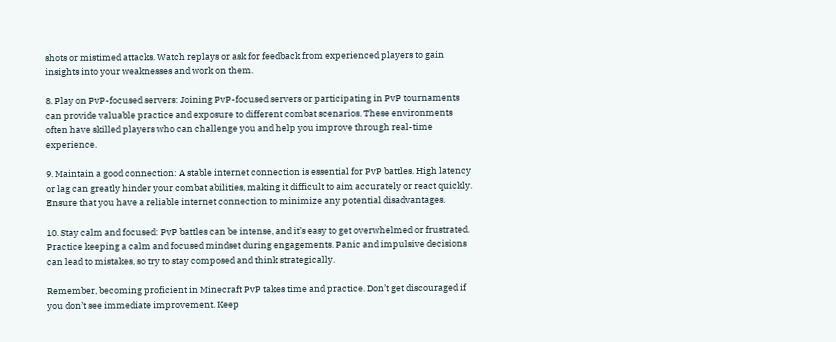shots or mistimed attacks. Watch replays or ask for feedback from experienced players to gain insights into your weaknesses and work on them.

8. Play on PvP-focused servers: Joining PvP-focused servers or participating in PvP tournaments can provide valuable practice and exposure to different combat scenarios. These environments often have skilled players who can challenge you and help you improve through real-time experience.

9. Maintain a good connection: A stable internet connection is essential for PvP battles. High latency or lag can greatly hinder your combat abilities, making it difficult to aim accurately or react quickly. Ensure that you have a reliable internet connection to minimize any potential disadvantages.

10. Stay calm and focused: PvP battles can be intense, and it’s easy to get overwhelmed or frustrated. Practice keeping a calm and focused mindset during engagements. Panic and impulsive decisions can lead to mistakes, so try to stay composed and think strategically.

Remember, becoming proficient in Minecraft PvP takes time and practice. Don’t get discouraged if you don’t see immediate improvement. Keep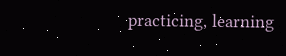practicing, learning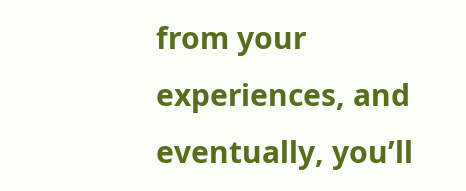from your experiences, and eventually, you’ll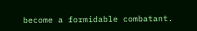become a formidable combatant.